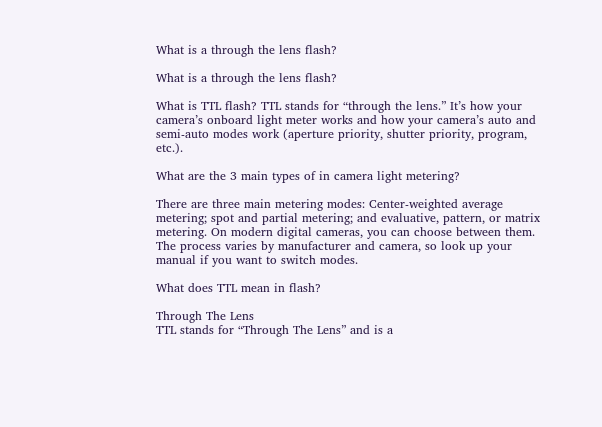What is a through the lens flash?

What is a through the lens flash?

What is TTL flash? TTL stands for “through the lens.” It’s how your camera’s onboard light meter works and how your camera’s auto and semi-auto modes work (aperture priority, shutter priority, program, etc.).

What are the 3 main types of in camera light metering?

There are three main metering modes: Center-weighted average metering; spot and partial metering; and evaluative, pattern, or matrix metering. On modern digital cameras, you can choose between them. The process varies by manufacturer and camera, so look up your manual if you want to switch modes.

What does TTL mean in flash?

Through The Lens
TTL stands for “Through The Lens” and is a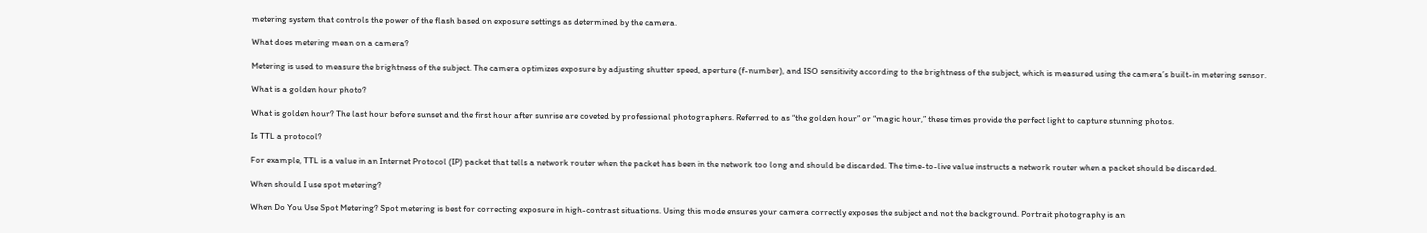metering system that controls the power of the flash based on exposure settings as determined by the camera.

What does metering mean on a camera?

Metering is used to measure the brightness of the subject. The camera optimizes exposure by adjusting shutter speed, aperture (f-number), and ISO sensitivity according to the brightness of the subject, which is measured using the camera’s built-in metering sensor.

What is a golden hour photo?

What is golden hour? The last hour before sunset and the first hour after sunrise are coveted by professional photographers. Referred to as “the golden hour” or “magic hour,” these times provide the perfect light to capture stunning photos.

Is TTL a protocol?

For example, TTL is a value in an Internet Protocol (IP) packet that tells a network router when the packet has been in the network too long and should be discarded. The time-to-live value instructs a network router when a packet should be discarded.

When should I use spot metering?

When Do You Use Spot Metering? Spot metering is best for correcting exposure in high-contrast situations. Using this mode ensures your camera correctly exposes the subject and not the background. Portrait photography is an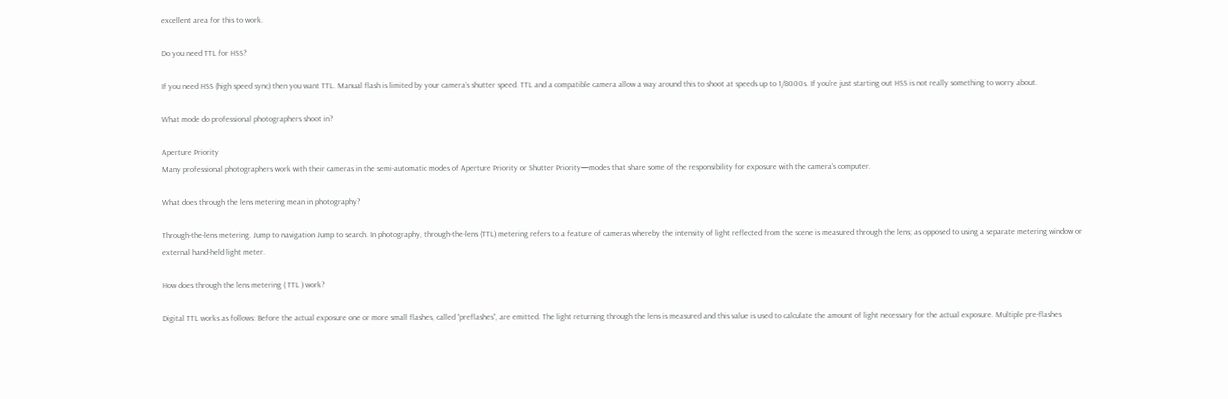excellent area for this to work.

Do you need TTL for HSS?

If you need HSS (high speed sync) then you want TTL. Manual flash is limited by your camera’s shutter speed. TTL and a compatible camera allow a way around this to shoot at speeds up to 1/8000s. If you’re just starting out HSS is not really something to worry about.

What mode do professional photographers shoot in?

Aperture Priority
Many professional photographers work with their cameras in the semi-automatic modes of Aperture Priority or Shutter Priority—modes that share some of the responsibility for exposure with the camera’s computer.

What does through the lens metering mean in photography?

Through-the-lens metering. Jump to navigation Jump to search. In photography, through-the-lens (TTL) metering refers to a feature of cameras whereby the intensity of light reflected from the scene is measured through the lens; as opposed to using a separate metering window or external hand-held light meter.

How does through the lens metering ( TTL ) work?

Digital TTL works as follows: Before the actual exposure one or more small flashes, called “preflashes”, are emitted. The light returning through the lens is measured and this value is used to calculate the amount of light necessary for the actual exposure. Multiple pre-flashes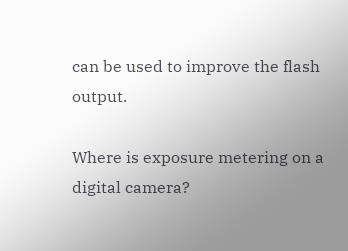can be used to improve the flash output.

Where is exposure metering on a digital camera?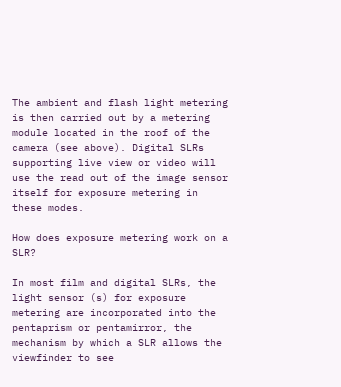The ambient and flash light metering is then carried out by a metering module located in the roof of the camera (see above). Digital SLRs supporting live view or video will use the read out of the image sensor itself for exposure metering in these modes.

How does exposure metering work on a SLR?

In most film and digital SLRs, the light sensor (s) for exposure metering are incorporated into the pentaprism or pentamirror, the mechanism by which a SLR allows the viewfinder to see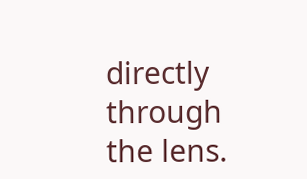directly through the lens.